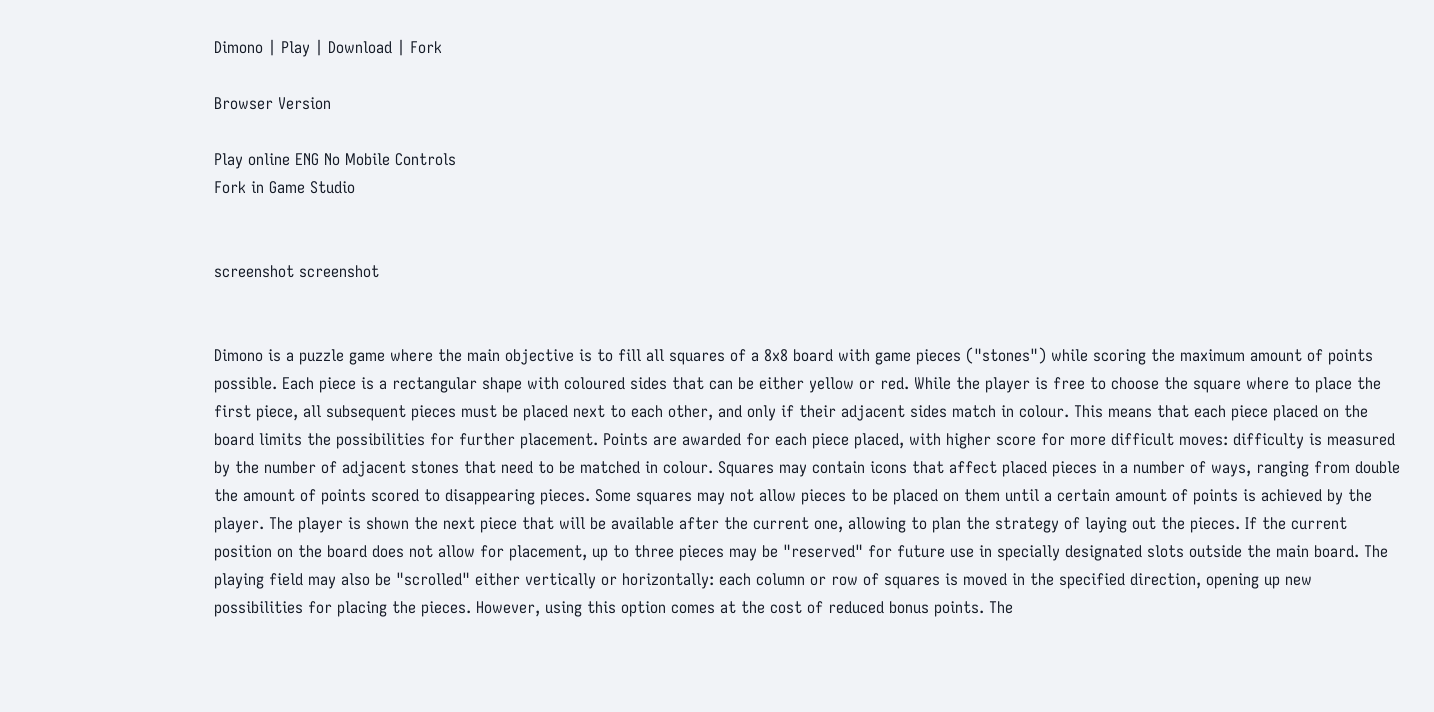Dimono | Play | Download | Fork

Browser Version

Play online ENG No Mobile Controls
Fork in Game Studio


screenshot screenshot


Dimono is a puzzle game where the main objective is to fill all squares of a 8x8 board with game pieces ("stones") while scoring the maximum amount of points possible. Each piece is a rectangular shape with coloured sides that can be either yellow or red. While the player is free to choose the square where to place the first piece, all subsequent pieces must be placed next to each other, and only if their adjacent sides match in colour. This means that each piece placed on the board limits the possibilities for further placement. Points are awarded for each piece placed, with higher score for more difficult moves: difficulty is measured by the number of adjacent stones that need to be matched in colour. Squares may contain icons that affect placed pieces in a number of ways, ranging from double the amount of points scored to disappearing pieces. Some squares may not allow pieces to be placed on them until a certain amount of points is achieved by the player. The player is shown the next piece that will be available after the current one, allowing to plan the strategy of laying out the pieces. If the current position on the board does not allow for placement, up to three pieces may be "reserved" for future use in specially designated slots outside the main board. The playing field may also be "scrolled" either vertically or horizontally: each column or row of squares is moved in the specified direction, opening up new possibilities for placing the pieces. However, using this option comes at the cost of reduced bonus points. The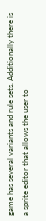game has several variants and rule sets. Additionally there is a sprite editor that allows the user to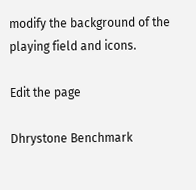modify the background of the playing field and icons.

Edit the page

Dhrystone Benchmark